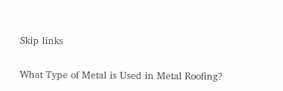Skip links

What Type of Metal is Used in Metal Roofing?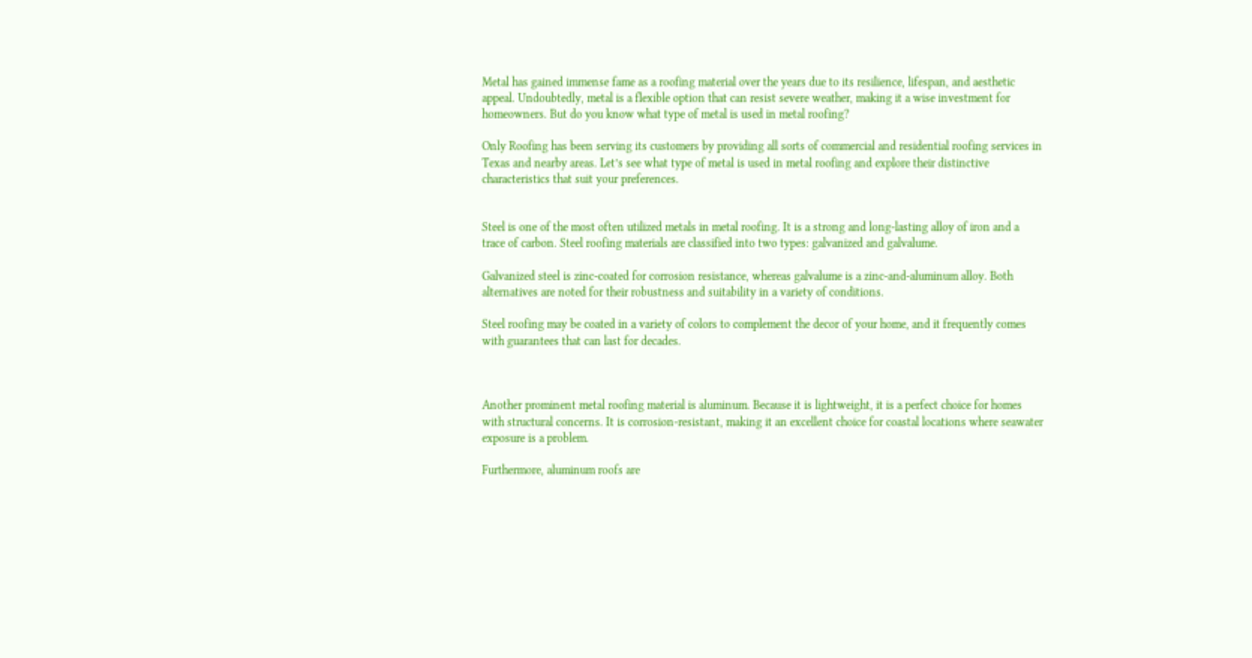Metal has gained immense fame as a roofing material over the years due to its resilience, lifespan, and aesthetic appeal. Undoubtedly, metal is a flexible option that can resist severe weather, making it a wise investment for homeowners. But do you know what type of metal is used in metal roofing?

Only Roofing has been serving its customers by providing all sorts of commercial and residential roofing services in Texas and nearby areas. Let’s see what type of metal is used in metal roofing and explore their distinctive characteristics that suit your preferences.


Steel is one of the most often utilized metals in metal roofing. It is a strong and long-lasting alloy of iron and a trace of carbon. Steel roofing materials are classified into two types: galvanized and galvalume.

Galvanized steel is zinc-coated for corrosion resistance, whereas galvalume is a zinc-and-aluminum alloy. Both alternatives are noted for their robustness and suitability in a variety of conditions.

Steel roofing may be coated in a variety of colors to complement the decor of your home, and it frequently comes with guarantees that can last for decades.



Another prominent metal roofing material is aluminum. Because it is lightweight, it is a perfect choice for homes with structural concerns. It is corrosion-resistant, making it an excellent choice for coastal locations where seawater exposure is a problem.

Furthermore, aluminum roofs are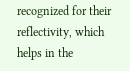recognized for their reflectivity, which helps in the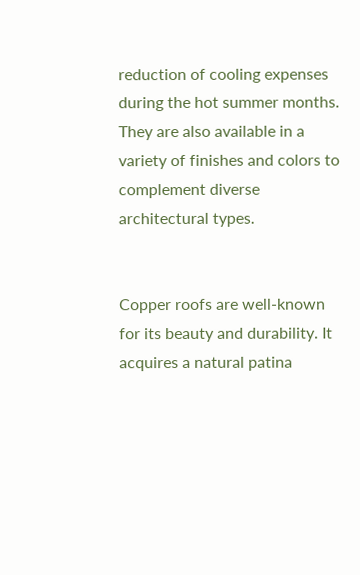reduction of cooling expenses during the hot summer months. They are also available in a variety of finishes and colors to complement diverse architectural types.


Copper roofs are well-known for its beauty and durability. It acquires a natural patina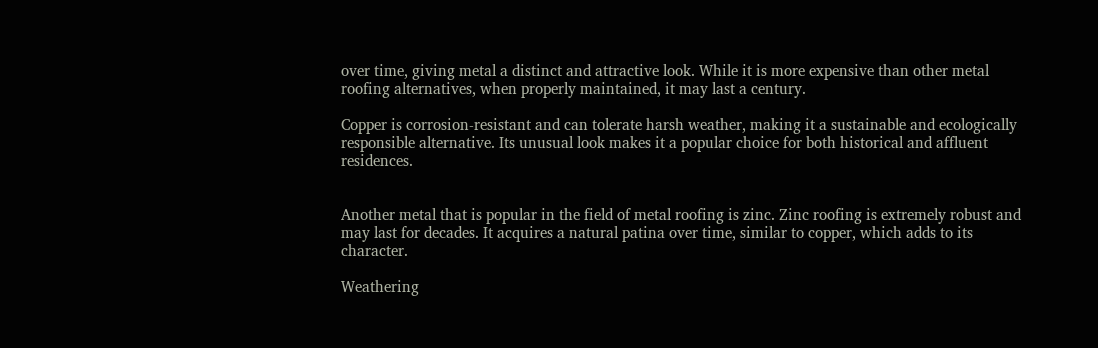over time, giving metal a distinct and attractive look. While it is more expensive than other metal roofing alternatives, when properly maintained, it may last a century.

Copper is corrosion-resistant and can tolerate harsh weather, making it a sustainable and ecologically responsible alternative. Its unusual look makes it a popular choice for both historical and affluent residences.


Another metal that is popular in the field of metal roofing is zinc. Zinc roofing is extremely robust and may last for decades. It acquires a natural patina over time, similar to copper, which adds to its character.

Weathering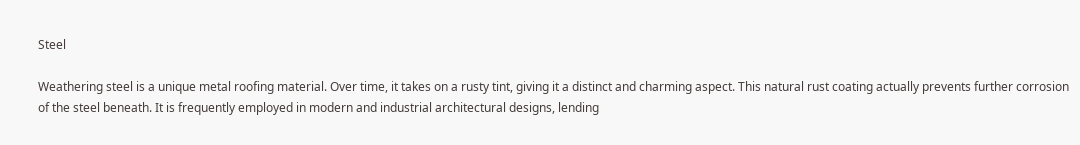Steel

Weathering steel is a unique metal roofing material. Over time, it takes on a rusty tint, giving it a distinct and charming aspect. This natural rust coating actually prevents further corrosion of the steel beneath. It is frequently employed in modern and industrial architectural designs, lending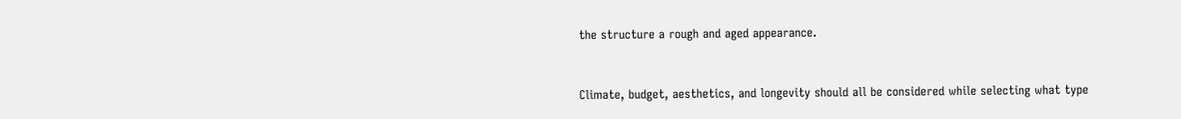the structure a rough and aged appearance.


Climate, budget, aesthetics, and longevity should all be considered while selecting what type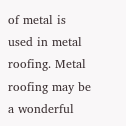of metal is used in metal roofing. Metal roofing may be a wonderful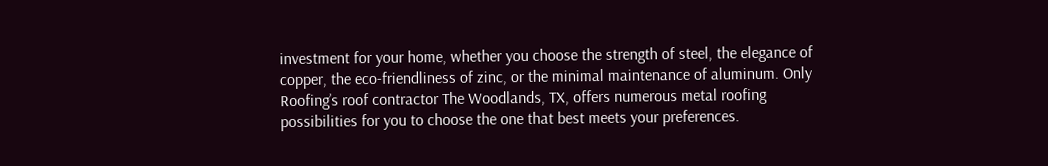investment for your home, whether you choose the strength of steel, the elegance of copper, the eco-friendliness of zinc, or the minimal maintenance of aluminum. Only Roofing’s roof contractor The Woodlands, TX, offers numerous metal roofing possibilities for you to choose the one that best meets your preferences.